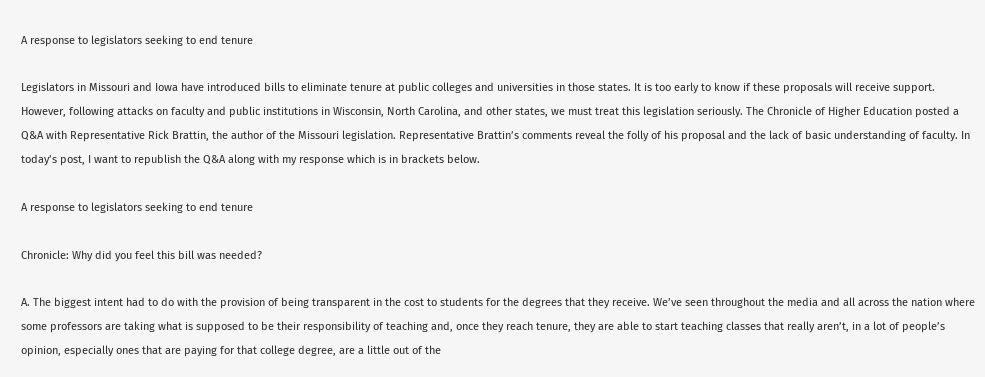A response to legislators seeking to end tenure

Legislators in Missouri and Iowa have introduced bills to eliminate tenure at public colleges and universities in those states. It is too early to know if these proposals will receive support. However, following attacks on faculty and public institutions in Wisconsin, North Carolina, and other states, we must treat this legislation seriously. The Chronicle of Higher Education posted a Q&A with Representative Rick Brattin, the author of the Missouri legislation. Representative Brattin’s comments reveal the folly of his proposal and the lack of basic understanding of faculty. In today’s post, I want to republish the Q&A along with my response which is in brackets below.

A response to legislators seeking to end tenure

Chronicle: Why did you feel this bill was needed?

A. The biggest intent had to do with the provision of being transparent in the cost to students for the degrees that they receive. We’ve seen throughout the media and all across the nation where some professors are taking what is supposed to be their responsibility of teaching and, once they reach tenure, they are able to start teaching classes that really aren’t, in a lot of people’s opinion, especially ones that are paying for that college degree, are a little out of the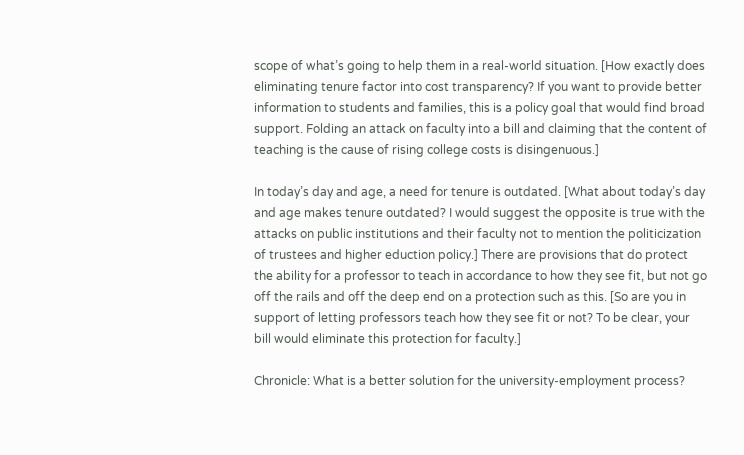scope of what’s going to help them in a real-world situation. [How exactly does eliminating tenure factor into cost transparency? If you want to provide better information to students and families, this is a policy goal that would find broad support. Folding an attack on faculty into a bill and claiming that the content of teaching is the cause of rising college costs is disingenuous.]

In today’s day and age, a need for tenure is outdated. [What about today’s day and age makes tenure outdated? I would suggest the opposite is true with the attacks on public institutions and their faculty not to mention the politicization of trustees and higher eduction policy.] There are provisions that do protect the ability for a professor to teach in accordance to how they see fit, but not go off the rails and off the deep end on a protection such as this. [So are you in support of letting professors teach how they see fit or not? To be clear, your bill would eliminate this protection for faculty.]

Chronicle: What is a better solution for the university-employment process?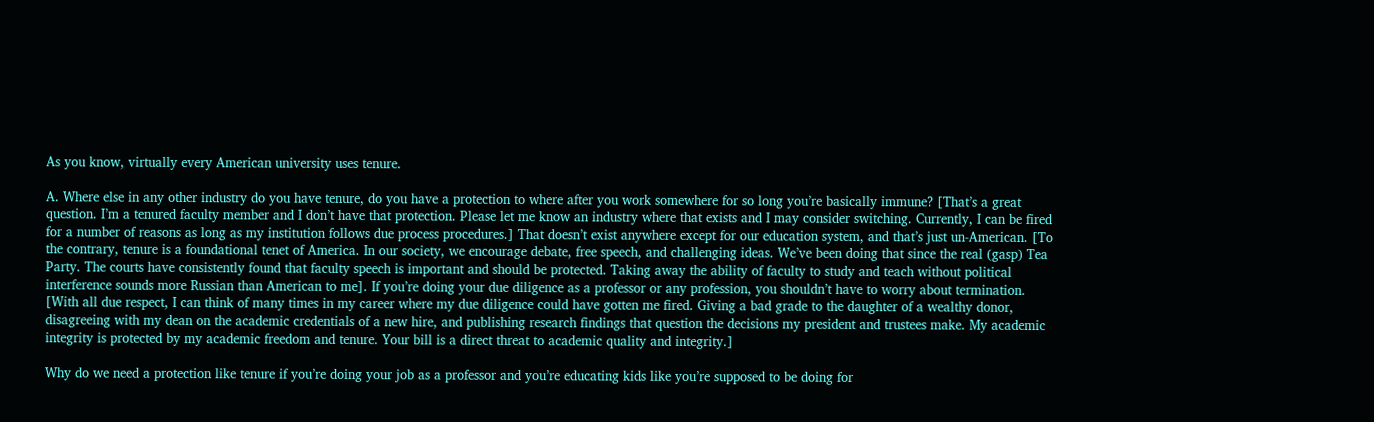As you know, virtually every American university uses tenure.

A. Where else in any other industry do you have tenure, do you have a protection to where after you work somewhere for so long you’re basically immune? [That’s a great question. I’m a tenured faculty member and I don’t have that protection. Please let me know an industry where that exists and I may consider switching. Currently, I can be fired for a number of reasons as long as my institution follows due process procedures.] That doesn’t exist anywhere except for our education system, and that’s just un-American. [To the contrary, tenure is a foundational tenet of America. In our society, we encourage debate, free speech, and challenging ideas. We’ve been doing that since the real (gasp) Tea Party. The courts have consistently found that faculty speech is important and should be protected. Taking away the ability of faculty to study and teach without political interference sounds more Russian than American to me]. If you’re doing your due diligence as a professor or any profession, you shouldn’t have to worry about termination. [With all due respect, I can think of many times in my career where my due diligence could have gotten me fired. Giving a bad grade to the daughter of a wealthy donor, disagreeing with my dean on the academic credentials of a new hire, and publishing research findings that question the decisions my president and trustees make. My academic integrity is protected by my academic freedom and tenure. Your bill is a direct threat to academic quality and integrity.]

Why do we need a protection like tenure if you’re doing your job as a professor and you’re educating kids like you’re supposed to be doing for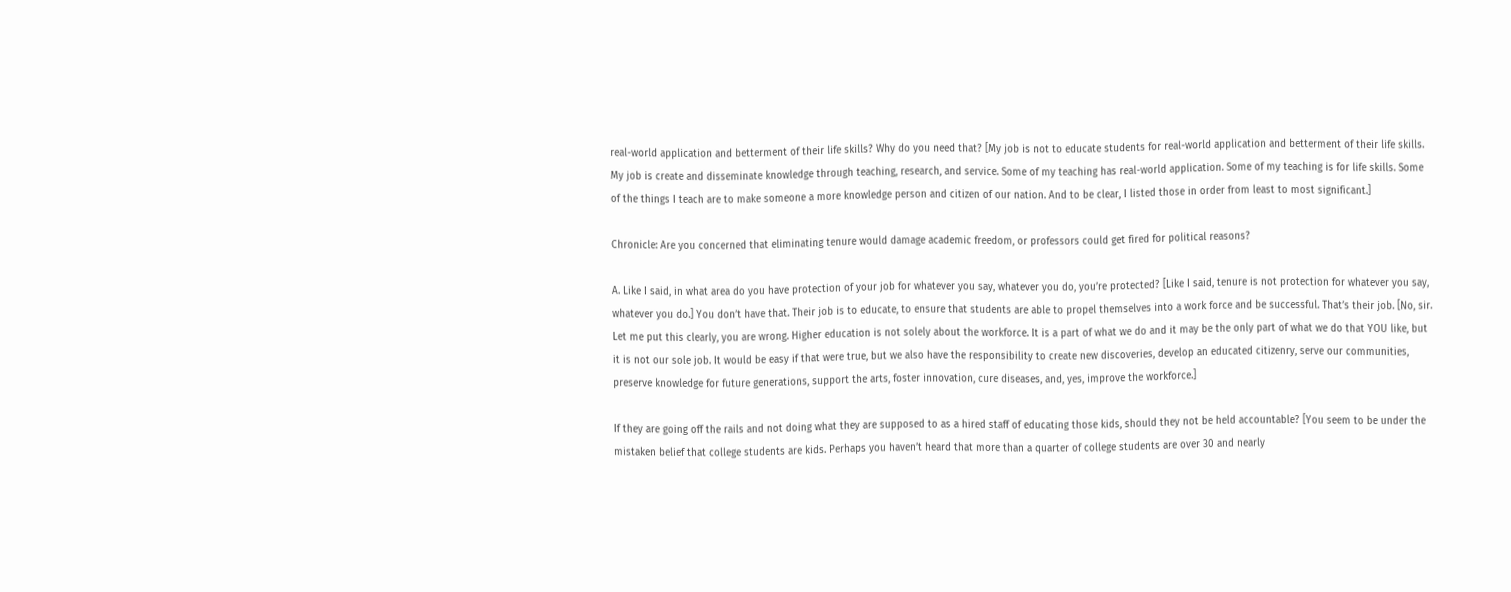real-world application and betterment of their life skills? Why do you need that? [My job is not to educate students for real-world application and betterment of their life skills. My job is create and disseminate knowledge through teaching, research, and service. Some of my teaching has real-world application. Some of my teaching is for life skills. Some of the things I teach are to make someone a more knowledge person and citizen of our nation. And to be clear, I listed those in order from least to most significant.]

Chronicle: Are you concerned that eliminating tenure would damage academic freedom, or professors could get fired for political reasons?

A. Like I said, in what area do you have protection of your job for whatever you say, whatever you do, you’re protected? [Like I said, tenure is not protection for whatever you say, whatever you do.] You don’t have that. Their job is to educate, to ensure that students are able to propel themselves into a work force and be successful. That’s their job. [No, sir. Let me put this clearly, you are wrong. Higher education is not solely about the workforce. It is a part of what we do and it may be the only part of what we do that YOU like, but it is not our sole job. It would be easy if that were true, but we also have the responsibility to create new discoveries, develop an educated citizenry, serve our communities, preserve knowledge for future generations, support the arts, foster innovation, cure diseases, and, yes, improve the workforce.]

If they are going off the rails and not doing what they are supposed to as a hired staff of educating those kids, should they not be held accountable? [You seem to be under the mistaken belief that college students are kids. Perhaps you haven’t heard that more than a quarter of college students are over 30 and nearly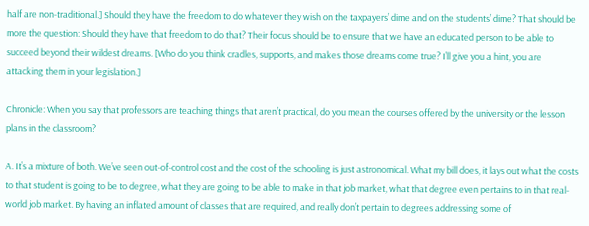half are non-traditional.] Should they have the freedom to do whatever they wish on the taxpayers’ dime and on the students’ dime? That should be more the question: Should they have that freedom to do that? Their focus should be to ensure that we have an educated person to be able to succeed beyond their wildest dreams. [Who do you think cradles, supports, and makes those dreams come true? I’ll give you a hint, you are attacking them in your legislation.]

Chronicle: When you say that professors are teaching things that aren’t practical, do you mean the courses offered by the university or the lesson plans in the classroom?

A. It’s a mixture of both. We’ve seen out-of-control cost and the cost of the schooling is just astronomical. What my bill does, it lays out what the costs to that student is going to be to degree, what they are going to be able to make in that job market, what that degree even pertains to in that real-world job market. By having an inflated amount of classes that are required, and really don’t pertain to degrees addressing some of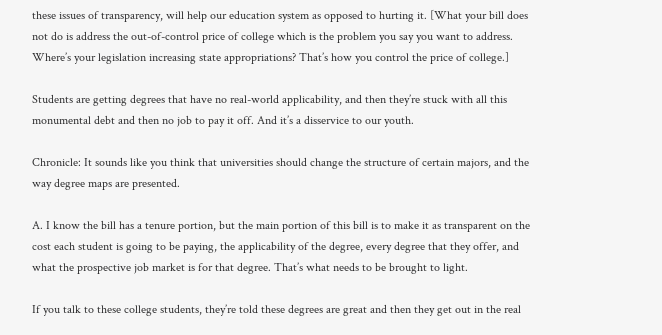these issues of transparency, will help our education system as opposed to hurting it. [What your bill does not do is address the out-of-control price of college which is the problem you say you want to address. Where’s your legislation increasing state appropriations? That’s how you control the price of college.]

Students are getting degrees that have no real-world applicability, and then they’re stuck with all this monumental debt and then no job to pay it off. And it’s a disservice to our youth.

Chronicle: It sounds like you think that universities should change the structure of certain majors, and the way degree maps are presented.

A. I know the bill has a tenure portion, but the main portion of this bill is to make it as transparent on the cost each student is going to be paying, the applicability of the degree, every degree that they offer, and what the prospective job market is for that degree. That’s what needs to be brought to light.

If you talk to these college students, they’re told these degrees are great and then they get out in the real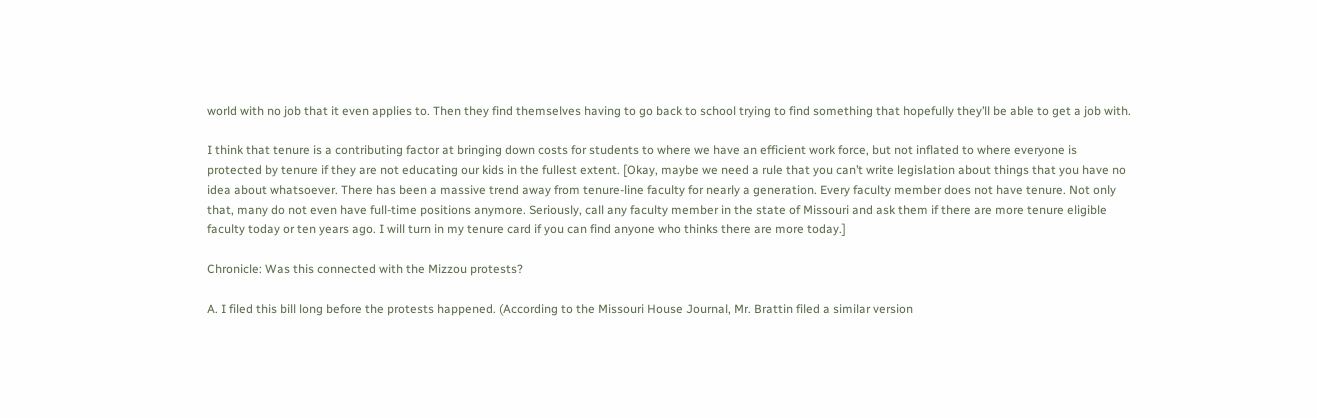world with no job that it even applies to. Then they find themselves having to go back to school trying to find something that hopefully they’ll be able to get a job with.

I think that tenure is a contributing factor at bringing down costs for students to where we have an efficient work force, but not inflated to where everyone is protected by tenure if they are not educating our kids in the fullest extent. [Okay, maybe we need a rule that you can’t write legislation about things that you have no idea about whatsoever. There has been a massive trend away from tenure-line faculty for nearly a generation. Every faculty member does not have tenure. Not only that, many do not even have full-time positions anymore. Seriously, call any faculty member in the state of Missouri and ask them if there are more tenure eligible faculty today or ten years ago. I will turn in my tenure card if you can find anyone who thinks there are more today.]

Chronicle: Was this connected with the Mizzou protests?

A. I filed this bill long before the protests happened. (According to the Missouri House Journal, Mr. Brattin filed a similar version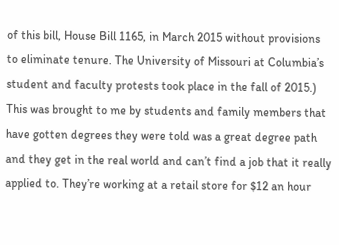of this bill, House Bill 1165, in March 2015 without provisions to eliminate tenure. The University of Missouri at Columbia’s student and faculty protests took place in the fall of 2015.) This was brought to me by students and family members that have gotten degrees they were told was a great degree path and they get in the real world and can’t find a job that it really applied to. They’re working at a retail store for $12 an hour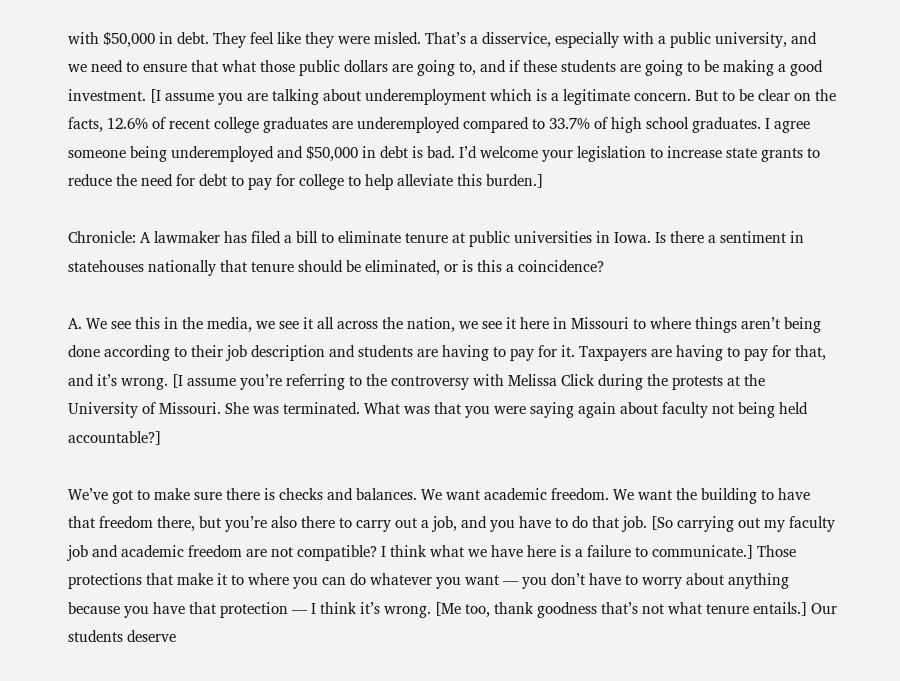with $50,000 in debt. They feel like they were misled. That’s a disservice, especially with a public university, and we need to ensure that what those public dollars are going to, and if these students are going to be making a good investment. [I assume you are talking about underemployment which is a legitimate concern. But to be clear on the facts, 12.6% of recent college graduates are underemployed compared to 33.7% of high school graduates. I agree someone being underemployed and $50,000 in debt is bad. I’d welcome your legislation to increase state grants to reduce the need for debt to pay for college to help alleviate this burden.]

Chronicle: A lawmaker has filed a bill to eliminate tenure at public universities in Iowa. Is there a sentiment in statehouses nationally that tenure should be eliminated, or is this a coincidence?

A. We see this in the media, we see it all across the nation, we see it here in Missouri to where things aren’t being done according to their job description and students are having to pay for it. Taxpayers are having to pay for that, and it’s wrong. [I assume you’re referring to the controversy with Melissa Click during the protests at the University of Missouri. She was terminated. What was that you were saying again about faculty not being held accountable?]

We’ve got to make sure there is checks and balances. We want academic freedom. We want the building to have that freedom there, but you’re also there to carry out a job, and you have to do that job. [So carrying out my faculty job and academic freedom are not compatible? I think what we have here is a failure to communicate.] Those protections that make it to where you can do whatever you want — you don’t have to worry about anything because you have that protection — I think it’s wrong. [Me too, thank goodness that’s not what tenure entails.] Our students deserve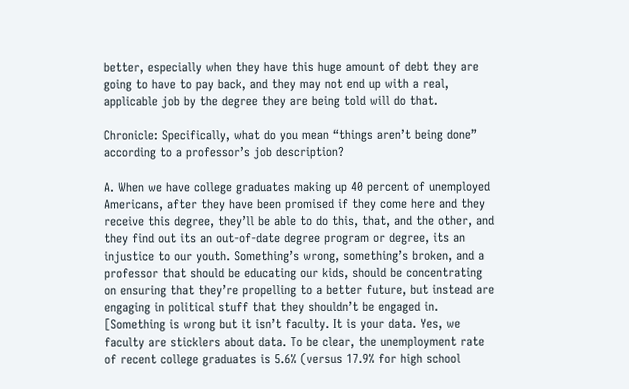better, especially when they have this huge amount of debt they are going to have to pay back, and they may not end up with a real, applicable job by the degree they are being told will do that.

Chronicle: Specifically, what do you mean “things aren’t being done” according to a professor’s job description?

A. When we have college graduates making up 40 percent of unemployed Americans, after they have been promised if they come here and they receive this degree, they’ll be able to do this, that, and the other, and they find out its an out-of-date degree program or degree, its an injustice to our youth. Something’s wrong, something’s broken, and a professor that should be educating our kids, should be concentrating on ensuring that they’re propelling to a better future, but instead are engaging in political stuff that they shouldn’t be engaged in. [Something is wrong but it isn’t faculty. It is your data. Yes, we faculty are sticklers about data. To be clear, the unemployment rate of recent college graduates is 5.6% (versus 17.9% for high school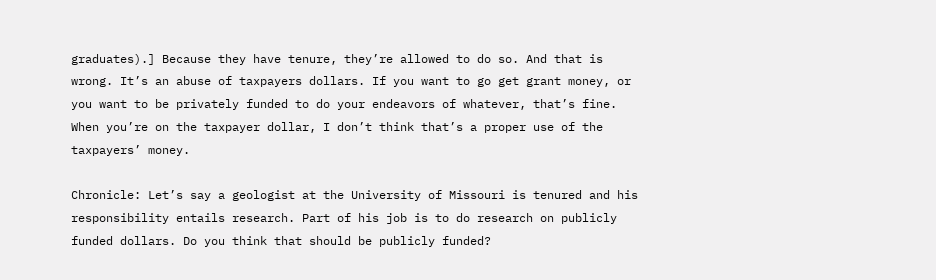graduates).] Because they have tenure, they’re allowed to do so. And that is wrong. It’s an abuse of taxpayers dollars. If you want to go get grant money, or you want to be privately funded to do your endeavors of whatever, that’s fine. When you’re on the taxpayer dollar, I don’t think that’s a proper use of the taxpayers’ money.

Chronicle: Let’s say a geologist at the University of Missouri is tenured and his responsibility entails research. Part of his job is to do research on publicly funded dollars. Do you think that should be publicly funded?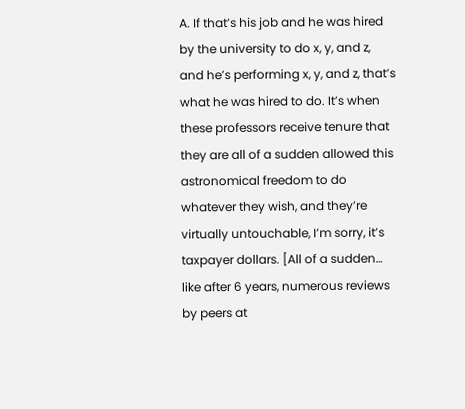A. If that’s his job and he was hired by the university to do x, y, and z, and he’s performing x, y, and z, that’s what he was hired to do. It’s when these professors receive tenure that they are all of a sudden allowed this astronomical freedom to do whatever they wish, and they’re virtually untouchable, I’m sorry, it’s taxpayer dollars. [All of a sudden… like after 6 years, numerous reviews by peers at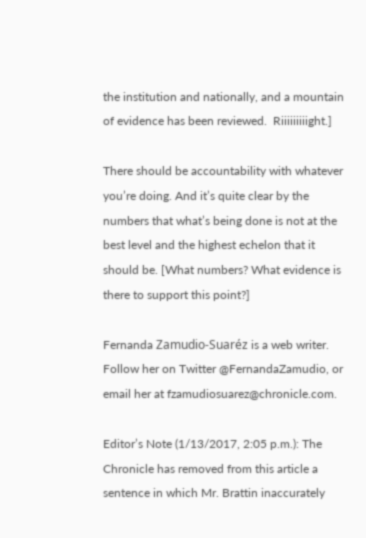the institution and nationally, and a mountain of evidence has been reviewed.  Riiiiiiiiight.]

There should be accountability with whatever you’re doing. And it’s quite clear by the numbers that what’s being done is not at the best level and the highest echelon that it should be. [What numbers? What evidence is there to support this point?]

Fernanda Zamudio-Suaréz is a web writer. Follow her on Twitter @FernandaZamudio, or email her at fzamudiosuarez@chronicle.com.

Editor’s Note (1/13/2017, 2:05 p.m.): The Chronicle has removed from this article a sentence in which Mr. Brattin inaccurately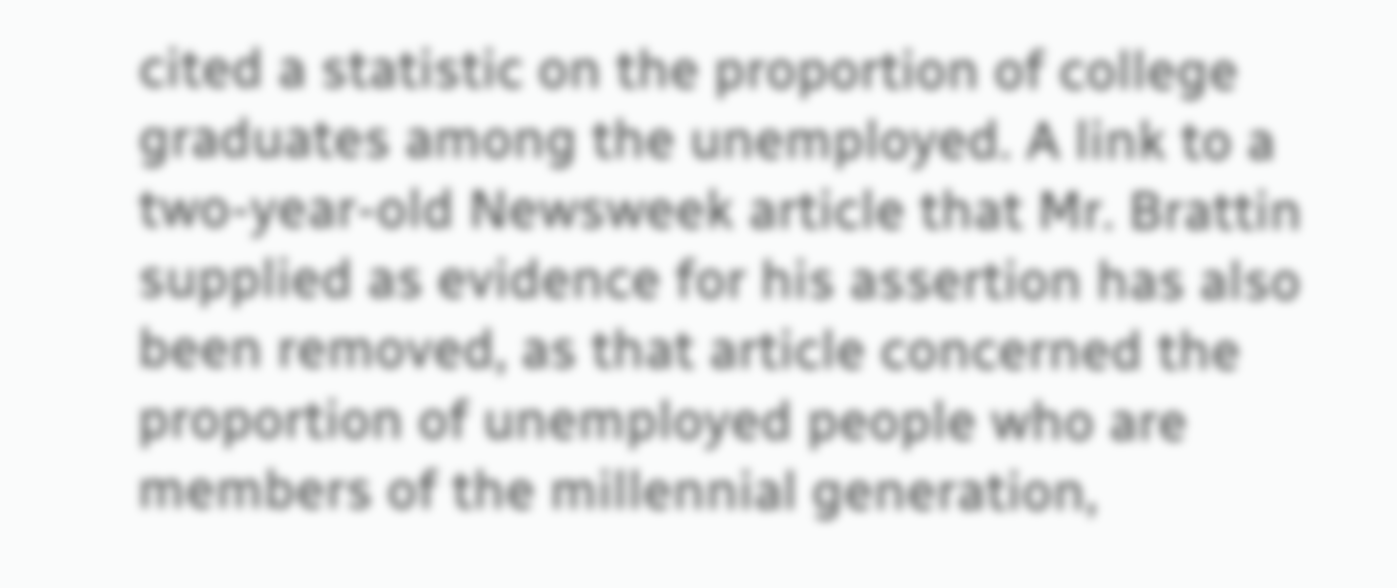cited a statistic on the proportion of college graduates among the unemployed. A link to a two-year-old Newsweek article that Mr. Brattin supplied as evidence for his assertion has also been removed, as that article concerned the proportion of unemployed people who are members of the millennial generation,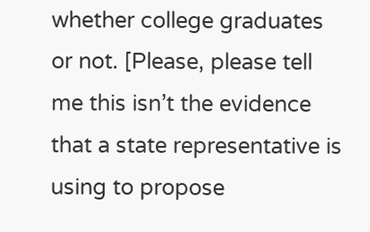whether college graduates or not. [Please, please tell me this isn’t the evidence that a state representative is using to propose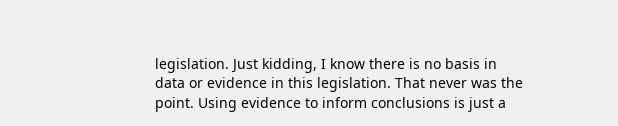legislation. Just kidding, I know there is no basis in data or evidence in this legislation. That never was the point. Using evidence to inform conclusions is just a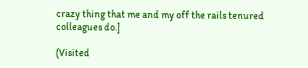crazy thing that me and my off the rails tenured colleagues do.]

(Visited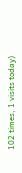102 times, 1 visits today)